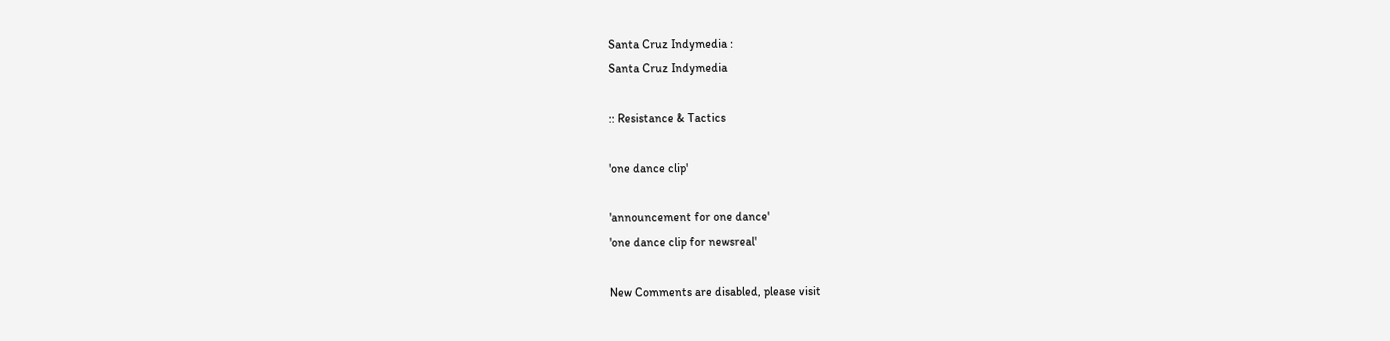Santa Cruz Indymedia :
Santa Cruz Indymedia

:: Resistance & Tactics

'one dance clip'

'announcement for one dance'
'one dance clip for newsreal'

New Comments are disabled, please visit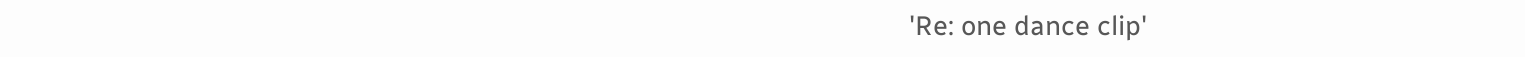'Re: one dance clip'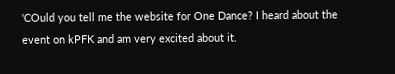'COuld you tell me the website for One Dance? I heard about the event on kPFK and am very excited about it.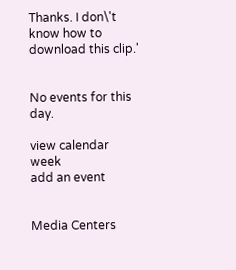Thanks. I don\'t know how to download this clip.'


No events for this day.

view calendar week
add an event


Media Centers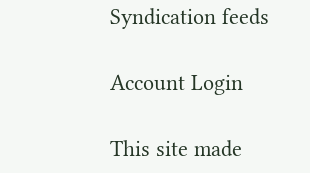Syndication feeds

Account Login

This site made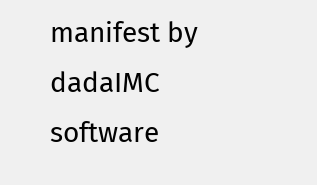manifest by dadaIMC software